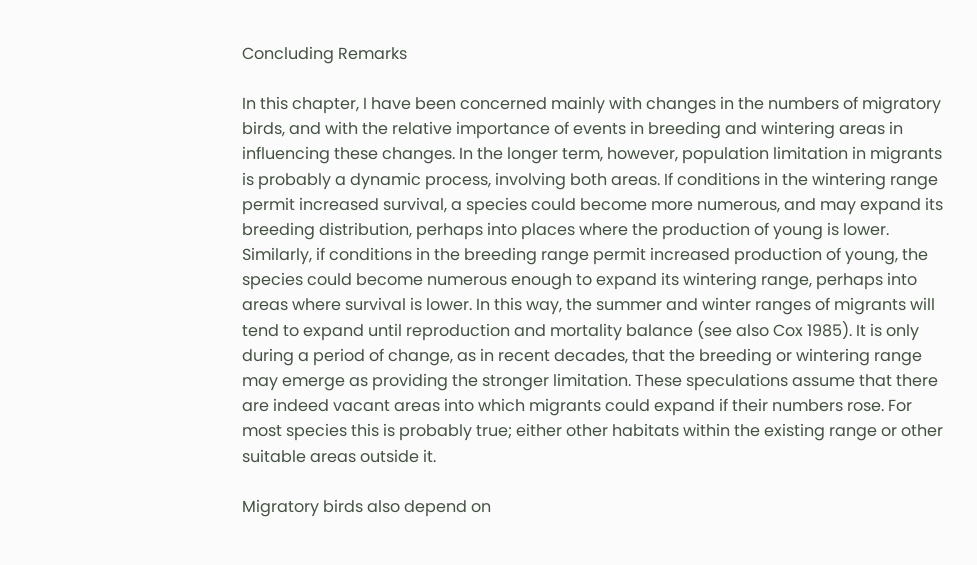Concluding Remarks

In this chapter, I have been concerned mainly with changes in the numbers of migratory birds, and with the relative importance of events in breeding and wintering areas in influencing these changes. In the longer term, however, population limitation in migrants is probably a dynamic process, involving both areas. If conditions in the wintering range permit increased survival, a species could become more numerous, and may expand its breeding distribution, perhaps into places where the production of young is lower. Similarly, if conditions in the breeding range permit increased production of young, the species could become numerous enough to expand its wintering range, perhaps into areas where survival is lower. In this way, the summer and winter ranges of migrants will tend to expand until reproduction and mortality balance (see also Cox 1985). It is only during a period of change, as in recent decades, that the breeding or wintering range may emerge as providing the stronger limitation. These speculations assume that there are indeed vacant areas into which migrants could expand if their numbers rose. For most species this is probably true; either other habitats within the existing range or other suitable areas outside it.

Migratory birds also depend on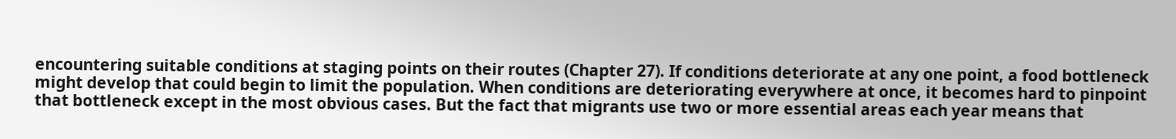encountering suitable conditions at staging points on their routes (Chapter 27). If conditions deteriorate at any one point, a food bottleneck might develop that could begin to limit the population. When conditions are deteriorating everywhere at once, it becomes hard to pinpoint that bottleneck except in the most obvious cases. But the fact that migrants use two or more essential areas each year means that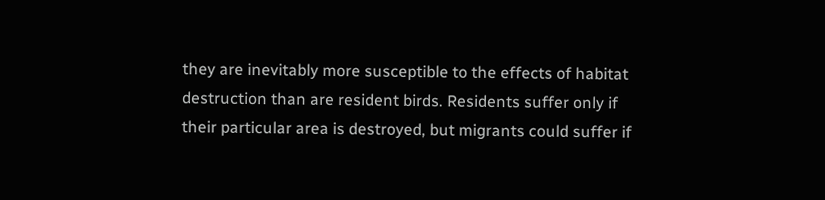they are inevitably more susceptible to the effects of habitat destruction than are resident birds. Residents suffer only if their particular area is destroyed, but migrants could suffer if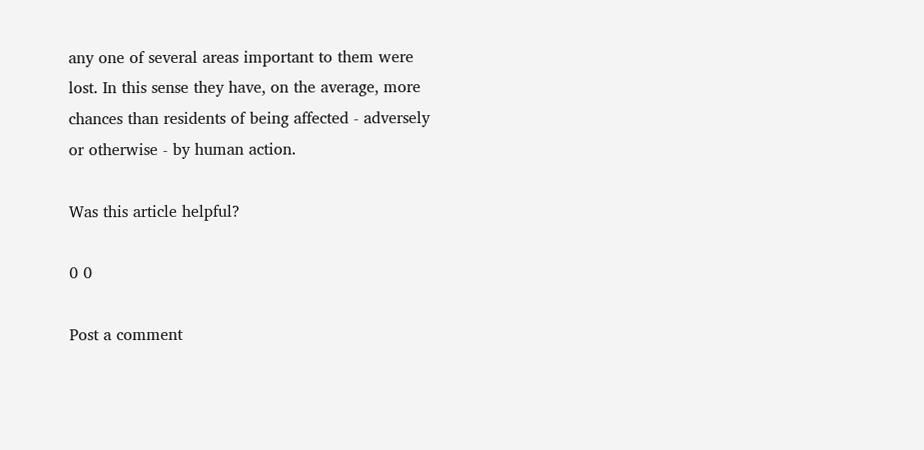any one of several areas important to them were lost. In this sense they have, on the average, more chances than residents of being affected - adversely or otherwise - by human action.

Was this article helpful?

0 0

Post a comment